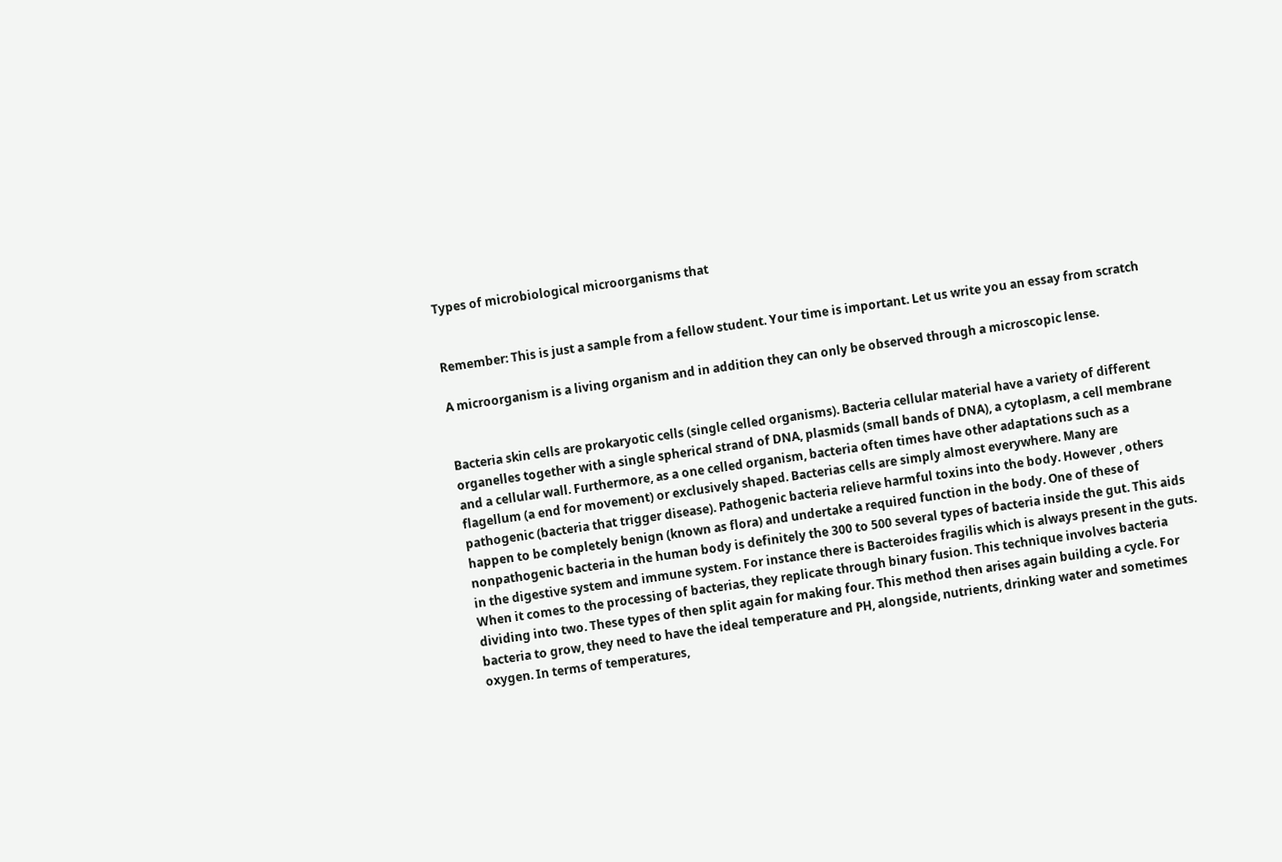Types of microbiological microorganisms that


Remember: This is just a sample from a fellow student. Your time is important. Let us write you an essay from scratch

A microorganism is a living organism and in addition they can only be observed through a microscopic lense.


Bacteria skin cells are prokaryotic cells (single celled organisms). Bacteria cellular material have a variety of different organelles together with a single spherical strand of DNA, plasmids (small bands of DNA), a cytoplasm, a cell membrane and a cellular wall. Furthermore, as a one celled organism, bacteria often times have other adaptations such as a flagellum (a end for movement) or exclusively shaped. Bacterias cells are simply almost everywhere. Many are pathogenic (bacteria that trigger disease). Pathogenic bacteria relieve harmful toxins into the body. However , others happen to be completely benign (known as flora) and undertake a required function in the body. One of these of nonpathogenic bacteria in the human body is definitely the 300 to 500 several types of bacteria inside the gut. This aids in the digestive system and immune system. For instance there is Bacteroides fragilis which is always present in the guts. When it comes to the processing of bacterias, they replicate through binary fusion. This technique involves bacteria dividing into two. These types of then split again for making four. This method then arises again building a cycle. For bacteria to grow, they need to have the ideal temperature and PH, alongside, nutrients, drinking water and sometimes oxygen. In terms of temperatures,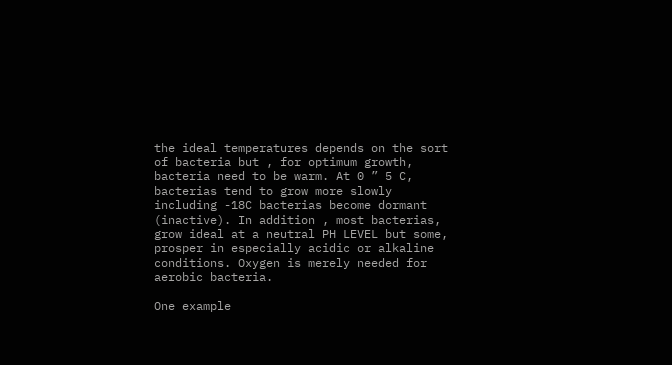the ideal temperatures depends on the sort of bacteria but , for optimum growth, bacteria need to be warm. At 0 ” 5 C, bacterias tend to grow more slowly including -18C bacterias become dormant (inactive). In addition , most bacterias, grow ideal at a neutral PH LEVEL but some, prosper in especially acidic or alkaline conditions. Oxygen is merely needed for aerobic bacteria.

One example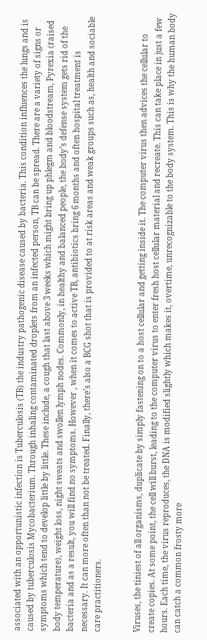associated with an opportunistic infection is Tuberculosis (TB) the industry pathogenic disease caused by bacteria. This condition influences the lungs and is caused by tuberculosis Mycobacterium. Through inhaling contaminated droplets from an infected person, TB can be spread. There are a variety of signs or symptoms which tend to develop little by little. These include, a cough that last above 3 weeks which might bring up phlegm and bloodstream, Pyrexia (raised body temperature), weight loss, night sweats and swollen lymph nodes. Commonly, in healthy and balanced people, the body’s defense system gets rid of the bacteria and as a result, you will find no symptoms. However , when it comes to active TB, antibiotics bring 6 months and often hospital treatment is necessary. It can more often than not be treated. Finally, there’s also a BCG shot that is provided to at risk areas and weak groups such as, health and sociable care practitioners.


Viruses, the tiniest of all organisms, duplicate by simply fastening on to a host cellular and getting inside it. The computer virus then advices the cellular to create copies. At some point, the cell will burst, leading to the computer virus to enter fresh host cellular material and recreate. This can take place in just a few hours. Each time, the virus reproduces, the DNA is modified slightly which makes it, overtime, unrecognizable to the body system. This is why the human body can catch a common frosty more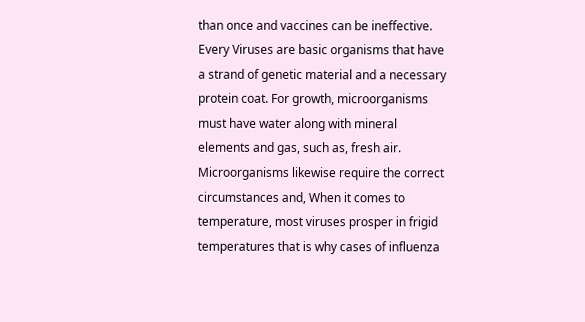than once and vaccines can be ineffective. Every Viruses are basic organisms that have a strand of genetic material and a necessary protein coat. For growth, microorganisms must have water along with mineral elements and gas, such as, fresh air. Microorganisms likewise require the correct circumstances and, When it comes to temperature, most viruses prosper in frigid temperatures that is why cases of influenza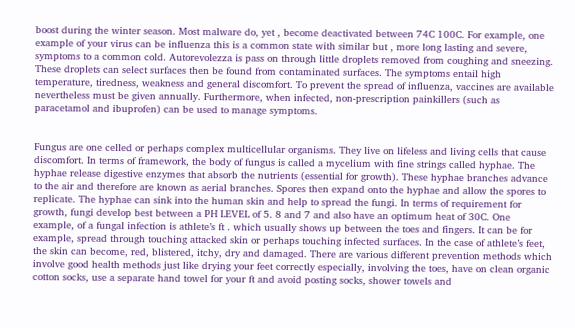boost during the winter season. Most malware do, yet , become deactivated between 74C 100C. For example, one example of your virus can be influenza this is a common state with similar but , more long lasting and severe, symptoms to a common cold. Autorevolezza is pass on through little droplets removed from coughing and sneezing. These droplets can select surfaces then be found from contaminated surfaces. The symptoms entail high temperature, tiredness, weakness and general discomfort. To prevent the spread of influenza, vaccines are available nevertheless must be given annually. Furthermore, when infected, non-prescription painkillers (such as paracetamol and ibuprofen) can be used to manage symptoms.


Fungus are one celled or perhaps complex multicellular organisms. They live on lifeless and living cells that cause discomfort. In terms of framework, the body of fungus is called a mycelium with fine strings called hyphae. The hyphae release digestive enzymes that absorb the nutrients (essential for growth). These hyphae branches advance to the air and therefore are known as aerial branches. Spores then expand onto the hyphae and allow the spores to replicate. The hyphae can sink into the human skin and help to spread the fungi. In terms of requirement for growth, fungi develop best between a PH LEVEL of 5. 8 and 7 and also have an optimum heat of 30C. One example, of a fungal infection is athlete’s ft . which usually shows up between the toes and fingers. It can be for example, spread through touching attacked skin or perhaps touching infected surfaces. In the case of athlete’s feet, the skin can become, red, blistered, itchy, dry and damaged. There are various different prevention methods which involve good health methods just like drying your feet correctly especially, involving the toes, have on clean organic cotton socks, use a separate hand towel for your ft and avoid posting socks, shower towels and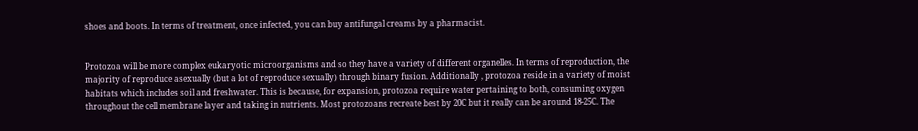shoes and boots. In terms of treatment, once infected, you can buy antifungal creams by a pharmacist.


Protozoa will be more complex eukaryotic microorganisms and so they have a variety of different organelles. In terms of reproduction, the majority of reproduce asexually (but a lot of reproduce sexually) through binary fusion. Additionally , protozoa reside in a variety of moist habitats which includes soil and freshwater. This is because, for expansion, protozoa require water pertaining to both, consuming oxygen throughout the cell membrane layer and taking in nutrients. Most protozoans recreate best by 20C but it really can be around 18-25C. The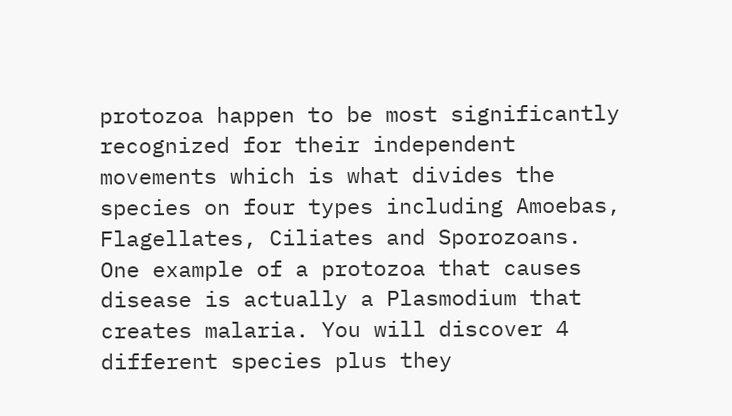protozoa happen to be most significantly recognized for their independent movements which is what divides the species on four types including Amoebas, Flagellates, Ciliates and Sporozoans. One example of a protozoa that causes disease is actually a Plasmodium that creates malaria. You will discover 4 different species plus they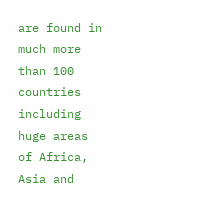are found in much more than 100 countries including huge areas of Africa, Asia and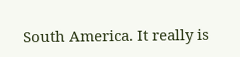South America. It really is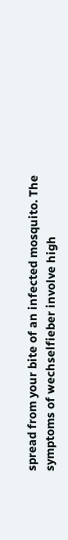spread from your bite of an infected mosquito. The symptoms of wechselfieber involve high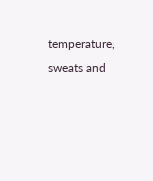temperature, sweats and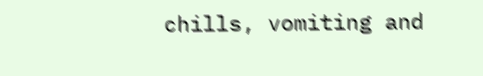chills, vomiting and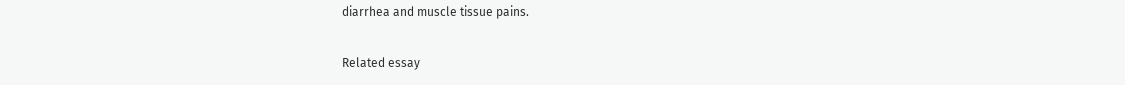diarrhea and muscle tissue pains.

Related essay